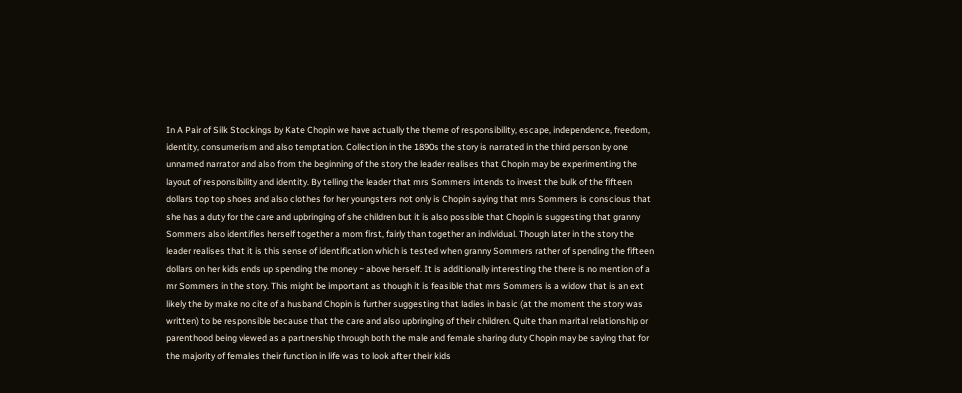In A Pair of Silk Stockings by Kate Chopin we have actually the theme of responsibility, escape, independence, freedom, identity, consumerism and also temptation. Collection in the 1890s the story is narrated in the third person by one unnamed narrator and also from the beginning of the story the leader realises that Chopin may be experimenting the layout of responsibility and identity. By telling the leader that mrs Sommers intends to invest the bulk of the fifteen dollars top top shoes and also clothes for her youngsters not only is Chopin saying that mrs Sommers is conscious that she has a duty for the care and upbringing of she children but it is also possible that Chopin is suggesting that granny Sommers also identifies herself together a mom first, fairly than together an individual. Though later in the story the leader realises that it is this sense of identification which is tested when granny Sommers rather of spending the fifteen dollars on her kids ends up spending the money ~ above herself. It is additionally interesting the there is no mention of a mr Sommers in the story. This might be important as though it is feasible that mrs Sommers is a widow that is an ext likely the by make no cite of a husband Chopin is further suggesting that ladies in basic (at the moment the story was written) to be responsible because that the care and also upbringing of their children. Quite than marital relationship or parenthood being viewed as a partnership through both the male and female sharing duty Chopin may be saying that for the majority of females their function in life was to look after their kids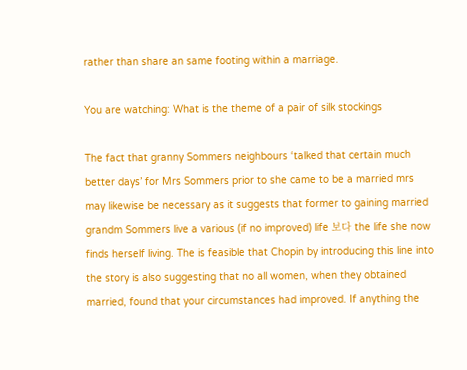rather than share an same footing within a marriage.

You are watching: What is the theme of a pair of silk stockings

The fact that granny Sommers neighbours ‘talked that certain much better days’ for Mrs Sommers prior to she came to be a married mrs may likewise be necessary as it suggests that former to gaining married grandm Sommers live a various (if no improved) life 보다 the life she now finds herself living. The is feasible that Chopin by introducing this line into the story is also suggesting that no all women, when they obtained married, found that your circumstances had improved. If anything the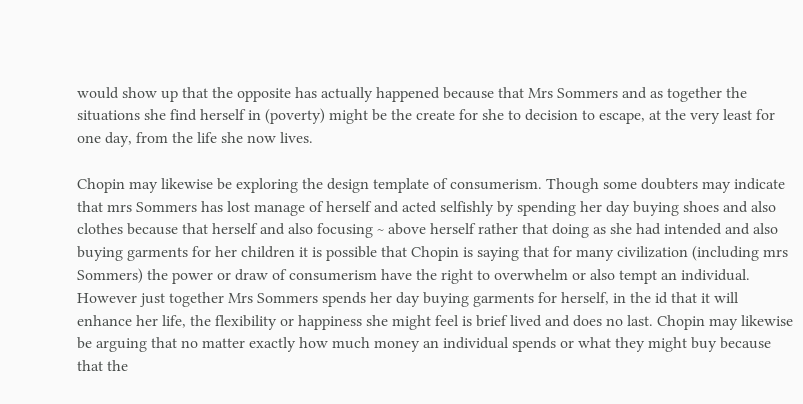would show up that the opposite has actually happened because that Mrs Sommers and as together the situations she find herself in (poverty) might be the create for she to decision to escape, at the very least for one day, from the life she now lives.

Chopin may likewise be exploring the design template of consumerism. Though some doubters may indicate that mrs Sommers has lost manage of herself and acted selfishly by spending her day buying shoes and also clothes because that herself and also focusing ~ above herself rather that doing as she had intended and also buying garments for her children it is possible that Chopin is saying that for many civilization (including mrs Sommers) the power or draw of consumerism have the right to overwhelm or also tempt an individual. However just together Mrs Sommers spends her day buying garments for herself, in the id that it will enhance her life, the flexibility or happiness she might feel is brief lived and does no last. Chopin may likewise be arguing that no matter exactly how much money an individual spends or what they might buy because that the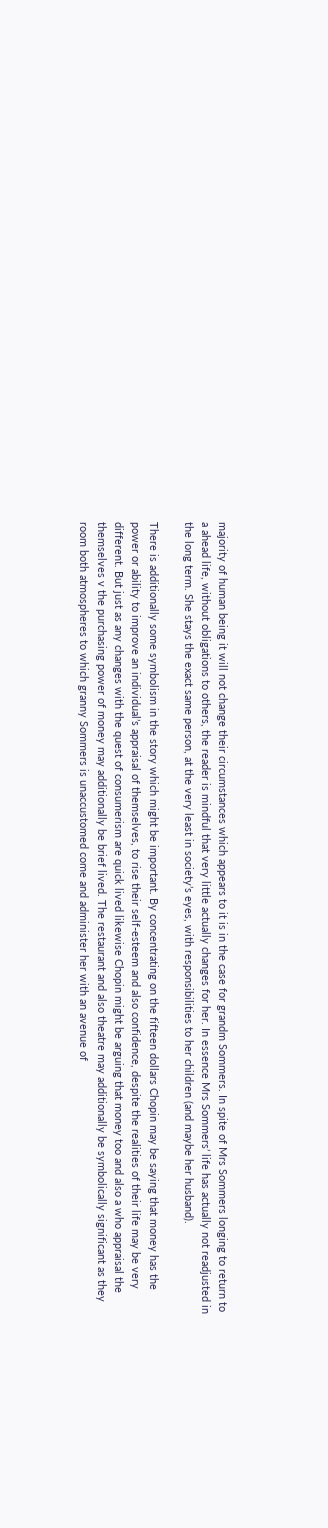majority of human being it will not change their circumstances which appears to it is in the case for grandm Sommers. In spite of Mrs Sommers longing to return to a ahead life, without obligations to others, the reader is mindful that very little actually changes for her. In essence Mrs Sommers’ life has actually not readjusted in the long term. She stays the exact same person, at the very least in society’s eyes, with responsibilities to her children (and maybe her husband).

There is additionally some symbolism in the story which might be important. By concentrating on the fifteen dollars Chopin may be saying that money has the power or ability to improve an individual’s appraisal of themselves, to rise their self-esteem and also confidence, despite the realities of their life may be very different. But just as any changes with the quest of consumerism are quick lived likewise Chopin might be arguing that money too and also a who appraisal the themselves v the purchasing power of money may additionally be brief lived. The restaurant and also theatre may additionally be symbolically significant as they room both atmospheres to which granny Sommers is unaccustomed come and administer her with an avenue of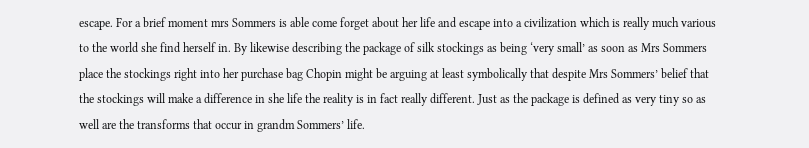escape. For a brief moment mrs Sommers is able come forget about her life and escape into a civilization which is really much various to the world she find herself in. By likewise describing the package of silk stockings as being ‘very small’ as soon as Mrs Sommers place the stockings right into her purchase bag Chopin might be arguing at least symbolically that despite Mrs Sommers’ belief that the stockings will make a difference in she life the reality is in fact really different. Just as the package is defined as very tiny so as well are the transforms that occur in grandm Sommers’ life.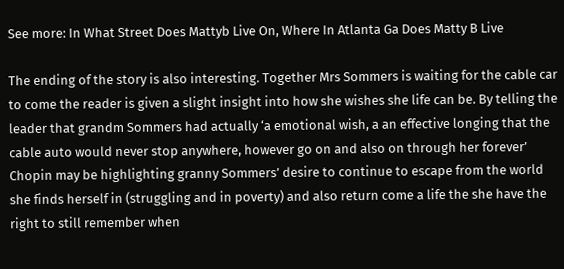See more: In What Street Does Mattyb Live On, Where In Atlanta Ga Does Matty B Live

The ending of the story is also interesting. Together Mrs Sommers is waiting for the cable car to come the reader is given a slight insight into how she wishes she life can be. By telling the leader that grandm Sommers had actually ‘a emotional wish, a an effective longing that the cable auto would never stop anywhere, however go on and also on through her forever’ Chopin may be highlighting granny Sommers’ desire to continue to escape from the world she finds herself in (struggling and in poverty) and also return come a life the she have the right to still remember when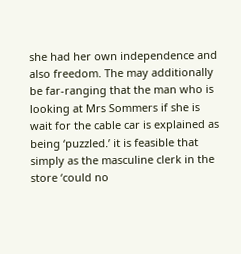she had her own independence and also freedom. The may additionally be far-ranging that the man who is looking at Mrs Sommers if she is wait for the cable car is explained as being ‘puzzled.’ it is feasible that simply as the masculine clerk in the store ‘could no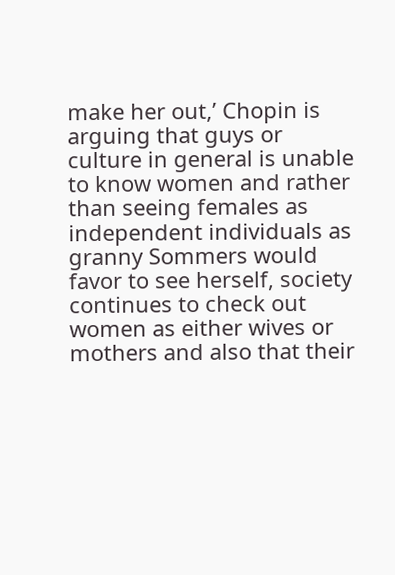make her out,’ Chopin is arguing that guys or culture in general is unable to know women and rather than seeing females as independent individuals as granny Sommers would favor to see herself, society continues to check out women as either wives or mothers and also that their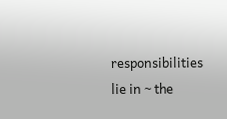responsibilities lie in ~ the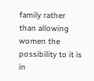family rather than allowing women the possibility to it is in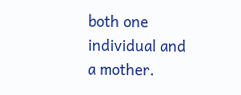both one individual and a mother.